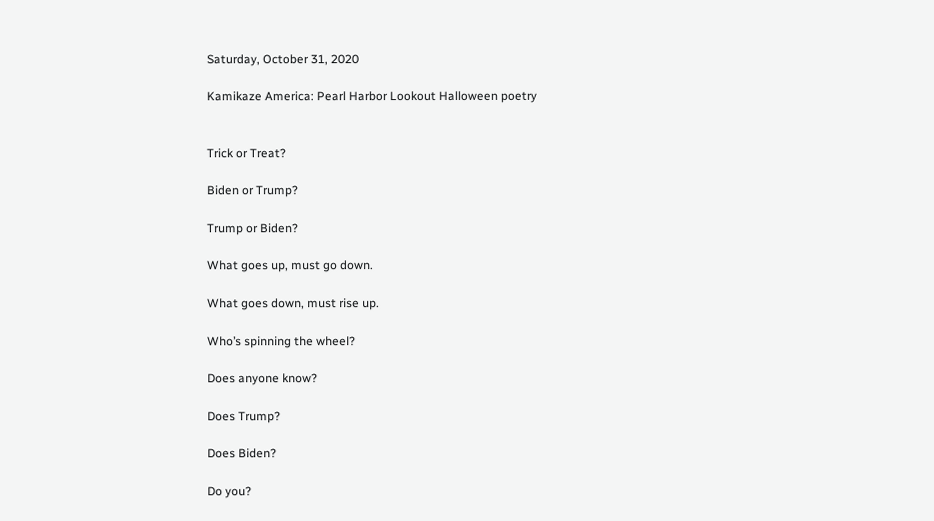Saturday, October 31, 2020

Kamikaze America: Pearl Harbor Lookout Halloween poetry


Trick or Treat?

Biden or Trump?

Trump or Biden?

What goes up, must go down.

What goes down, must rise up.

Who’s spinning the wheel?

Does anyone know?

Does Trump?

Does Biden?

Do you?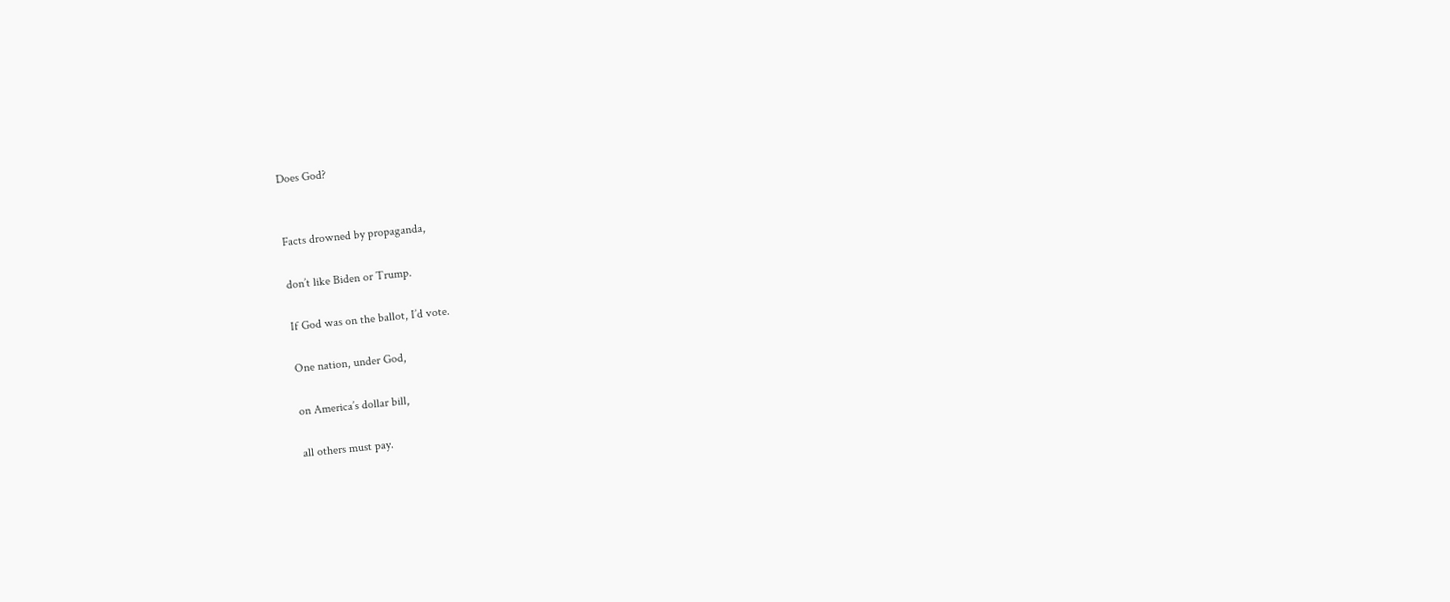Does God?


Facts drowned by propaganda,

don’t like Biden or Trump.

If God was on the ballot, I’d vote.

One nation, under God,

on America’s dollar bill,

all others must pay.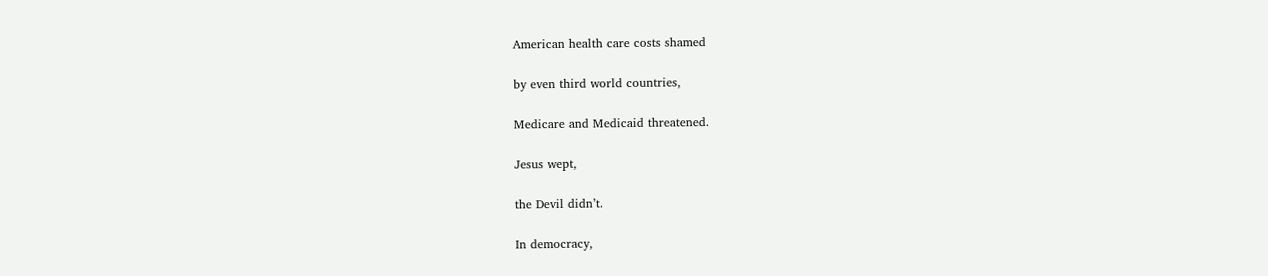American health care costs shamed

by even third world countries,

Medicare and Medicaid threatened.

Jesus wept,

the Devil didn’t.

In democracy,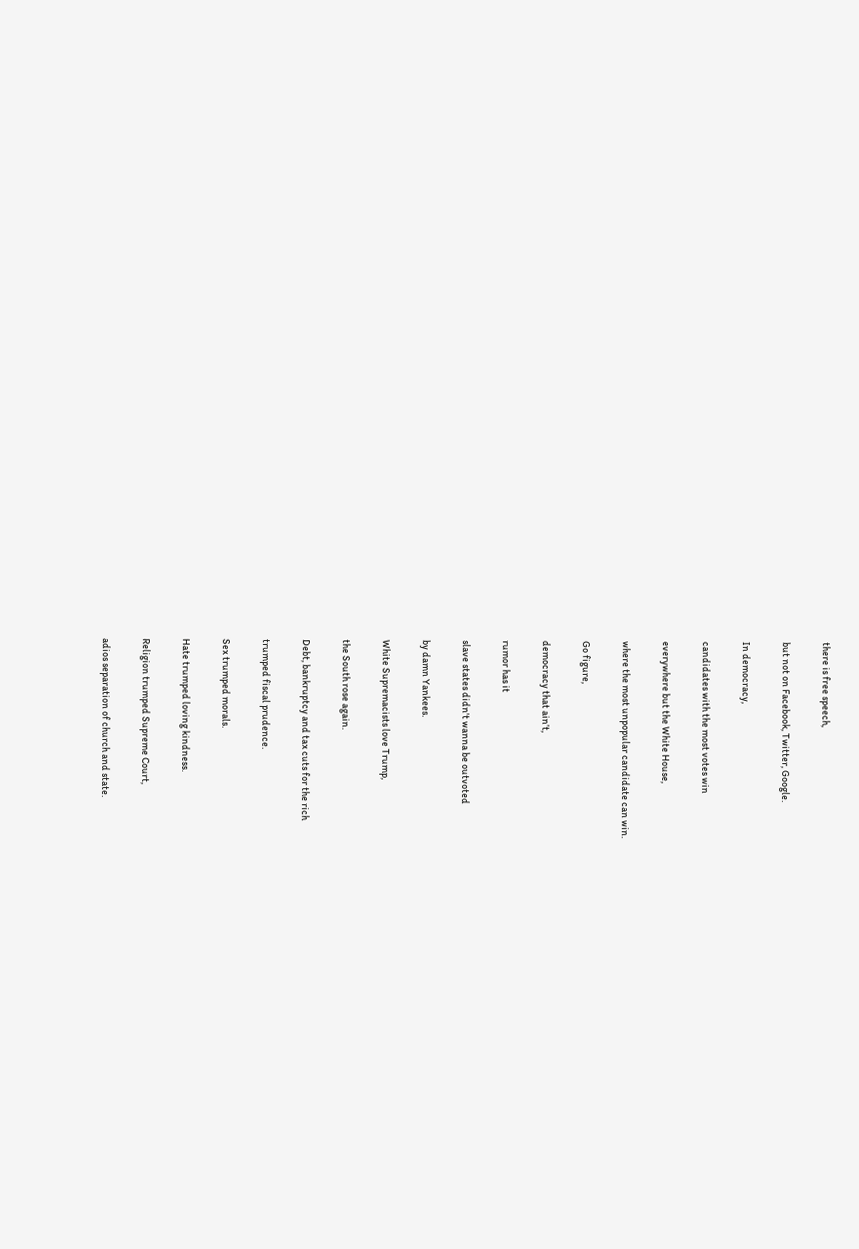there is free speech,

but not on Facebook, Twitter, Google.

In democracy,

candidates with the most votes win

everywhere but the White House,

where the most unpopular candidate can win.

Go figure,

democracy that ain’t,

rumor has it

slave states didn't wanna be outvoted

by damn Yankees.

White Supremacists love Trump,

the South rose again.

Debt, bankruptcy and tax cuts for the rich

trumped fiscal prudence.

Sex trumped morals.

Hate trumped loving kindness.

Religion trumped Supreme Court,

adios separation of church and state.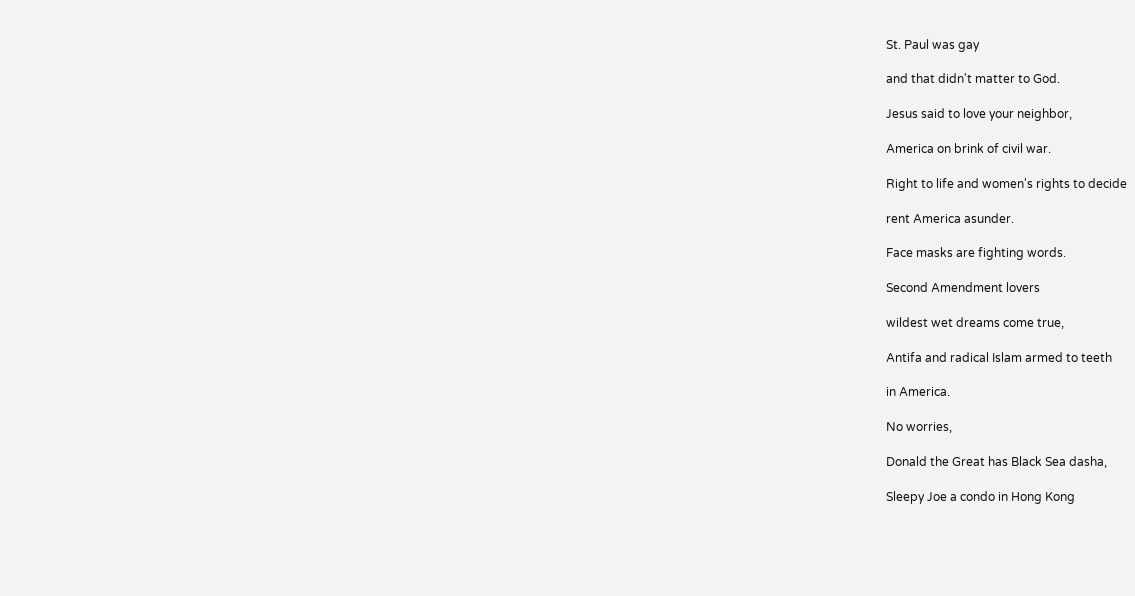St. Paul was gay

and that didn't matter to God.

Jesus said to love your neighbor,

America on brink of civil war.

Right to life and women's rights to decide

rent America asunder.

Face masks are fighting words.

Second Amendment lovers

wildest wet dreams come true,

Antifa and radical Islam armed to teeth

in America.

No worries,

Donald the Great has Black Sea dasha,

Sleepy Joe a condo in Hong Kong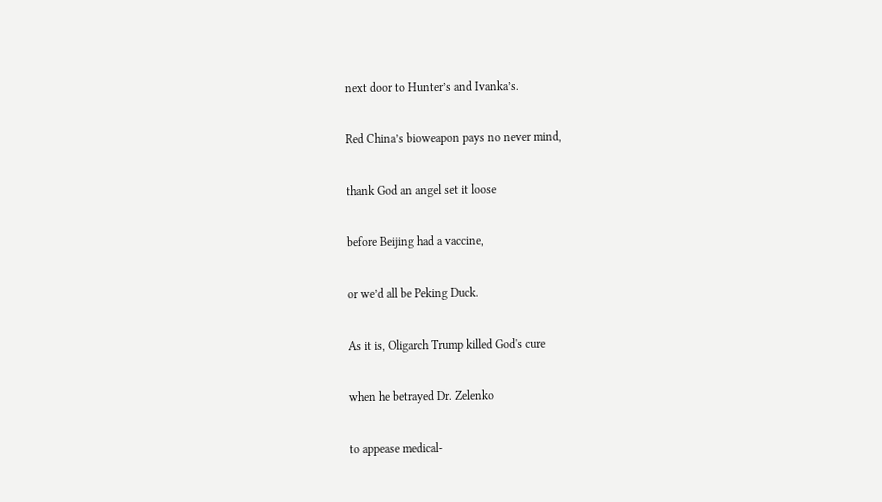next door to Hunter’s and Ivanka’s.

Red China’s bioweapon pays no never mind,

thank God an angel set it loose

before Beijing had a vaccine,

or we’d all be Peking Duck.

As it is, Oligarch Trump killed God's cure

when he betrayed Dr. Zelenko

to appease medical-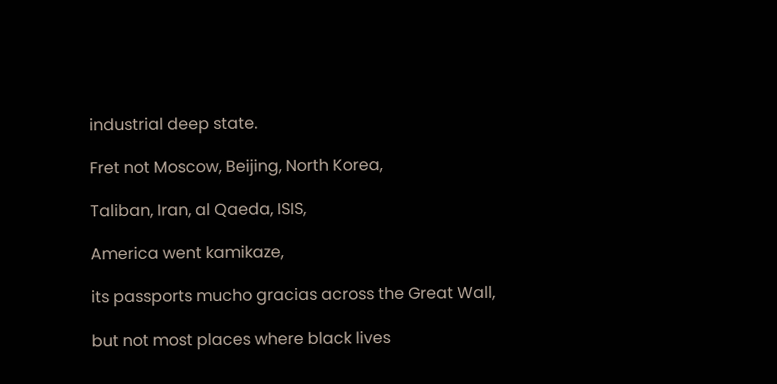industrial deep state.

Fret not Moscow, Beijing, North Korea,

Taliban, Iran, al Qaeda, ISIS,

America went kamikaze,

its passports mucho gracias across the Great Wall,

but not most places where black lives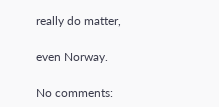really do matter,

even Norway.

No comments: